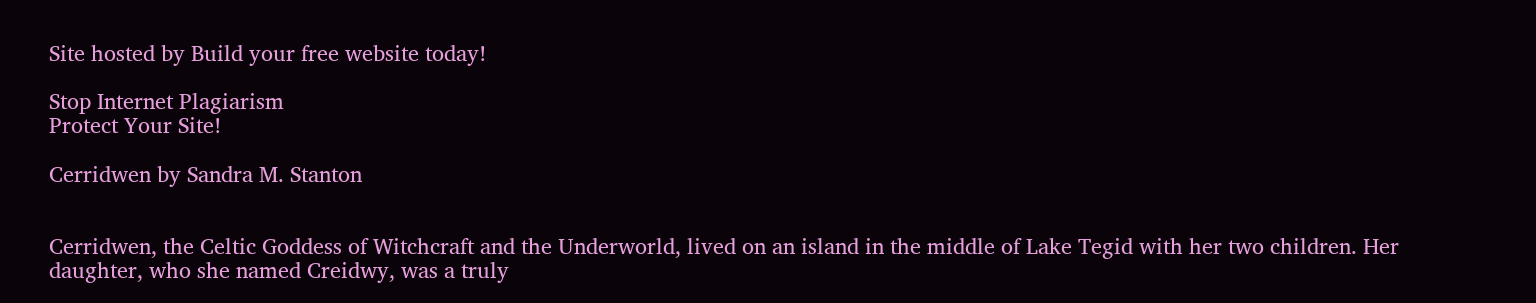Site hosted by Build your free website today!

Stop Internet Plagiarism
Protect Your Site!

Cerridwen by Sandra M. Stanton


Cerridwen, the Celtic Goddess of Witchcraft and the Underworld, lived on an island in the middle of Lake Tegid with her two children. Her daughter, who she named Creidwy, was a truly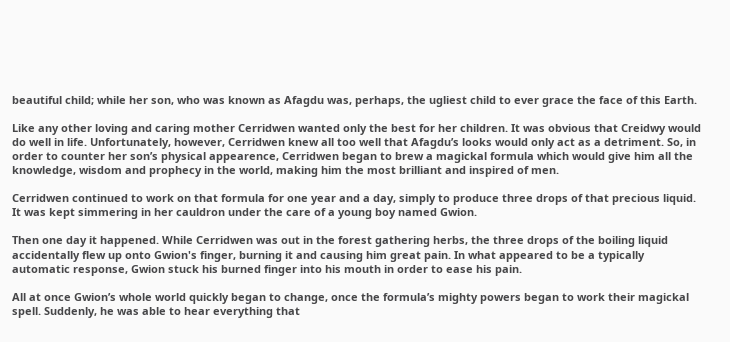beautiful child; while her son, who was known as Afagdu was, perhaps, the ugliest child to ever grace the face of this Earth.

Like any other loving and caring mother Cerridwen wanted only the best for her children. It was obvious that Creidwy would do well in life. Unfortunately, however, Cerridwen knew all too well that Afagdu’s looks would only act as a detriment. So, in order to counter her son’s physical appearence, Cerridwen began to brew a magickal formula which would give him all the knowledge, wisdom and prophecy in the world, making him the most brilliant and inspired of men.

Cerridwen continued to work on that formula for one year and a day, simply to produce three drops of that precious liquid. It was kept simmering in her cauldron under the care of a young boy named Gwion.

Then one day it happened. While Cerridwen was out in the forest gathering herbs, the three drops of the boiling liquid accidentally flew up onto Gwion's finger, burning it and causing him great pain. In what appeared to be a typically automatic response, Gwion stuck his burned finger into his mouth in order to ease his pain.

All at once Gwion’s whole world quickly began to change, once the formula’s mighty powers began to work their magickal spell. Suddenly, he was able to hear everything that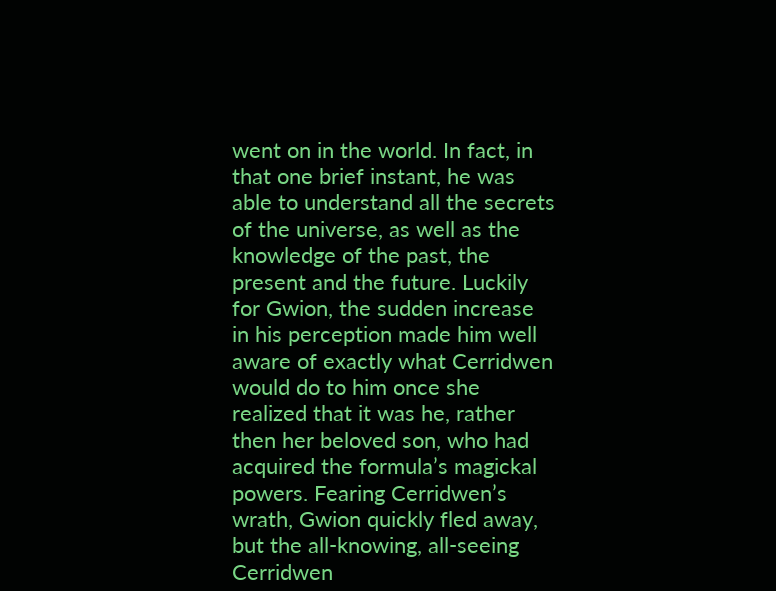went on in the world. In fact, in that one brief instant, he was able to understand all the secrets of the universe, as well as the knowledge of the past, the present and the future. Luckily for Gwion, the sudden increase in his perception made him well aware of exactly what Cerridwen would do to him once she realized that it was he, rather then her beloved son, who had acquired the formula’s magickal powers. Fearing Cerridwen’s wrath, Gwion quickly fled away, but the all-knowing, all-seeing Cerridwen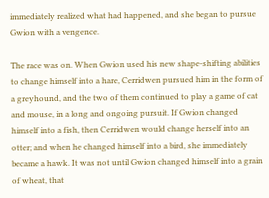immediately realized what had happened, and she began to pursue Gwion with a vengence.

The race was on. When Gwion used his new shape-shifting abilities to change himself into a hare, Cerridwen pursued him in the form of a greyhound, and the two of them continued to play a game of cat and mouse, in a long and ongoing pursuit. If Gwion changed himself into a fish, then Cerridwen would change herself into an otter; and when he changed himself into a bird, she immediately became a hawk. It was not until Gwion changed himself into a grain of wheat, that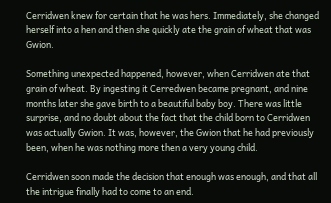Cerridwen knew for certain that he was hers. Immediately, she changed herself into a hen and then she quickly ate the grain of wheat that was Gwion.

Something unexpected happened, however, when Cerridwen ate that grain of wheat. By ingesting it Cerredwen became pregnant, and nine months later she gave birth to a beautiful baby boy. There was little surprise, and no doubt about the fact that the child born to Cerridwen was actually Gwion. It was, however, the Gwion that he had previously been, when he was nothing more then a very young child.

Cerridwen soon made the decision that enough was enough, and that all the intrigue finally had to come to an end.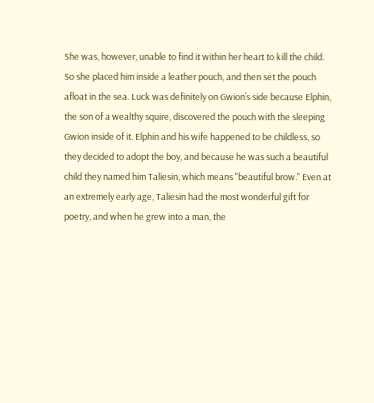She was, however, unable to find it within her heart to kill the child. So she placed him inside a leather pouch, and then set the pouch afloat in the sea. Luck was definitely on Gwion’s side because Elphin, the son of a wealthy squire, discovered the pouch with the sleeping Gwion inside of it. Elphin and his wife happened to be childless, so they decided to adopt the boy, and because he was such a beautiful child they named him Taliesin, which means "beautiful brow." Even at an extremely early age, Taliesin had the most wonderful gift for poetry, and when he grew into a man, the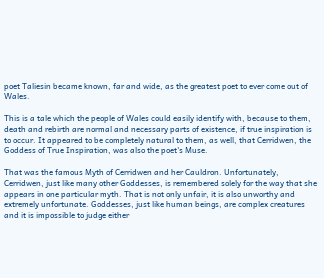poet Taliesin became known, far and wide, as the greatest poet to ever come out of Wales.

This is a tale which the people of Wales could easily identify with, because to them, death and rebirth are normal and necessary parts of existence, if true inspiration is to occur. It appeared to be completely natural to them, as well, that Cerridwen, the Goddess of True Inspiration, was also the poet's Muse.

That was the famous Myth of Cerridwen and her Cauldron. Unfortunately, Cerridwen, just like many other Goddesses, is remembered solely for the way that she appears in one particular myth. That is not only unfair, it is also unworthy and extremely unfortunate. Goddesses, just like human beings, are complex creatures and it is impossible to judge either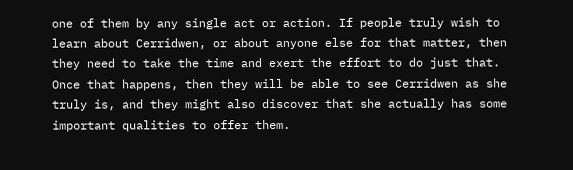one of them by any single act or action. If people truly wish to learn about Cerridwen, or about anyone else for that matter, then they need to take the time and exert the effort to do just that. Once that happens, then they will be able to see Cerridwen as she truly is, and they might also discover that she actually has some important qualities to offer them.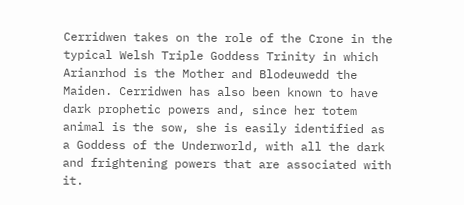Cerridwen takes on the role of the Crone in the typical Welsh Triple Goddess Trinity in which Arianrhod is the Mother and Blodeuwedd the Maiden. Cerridwen has also been known to have dark prophetic powers and, since her totem animal is the sow, she is easily identified as a Goddess of the Underworld, with all the dark and frightening powers that are associated with it.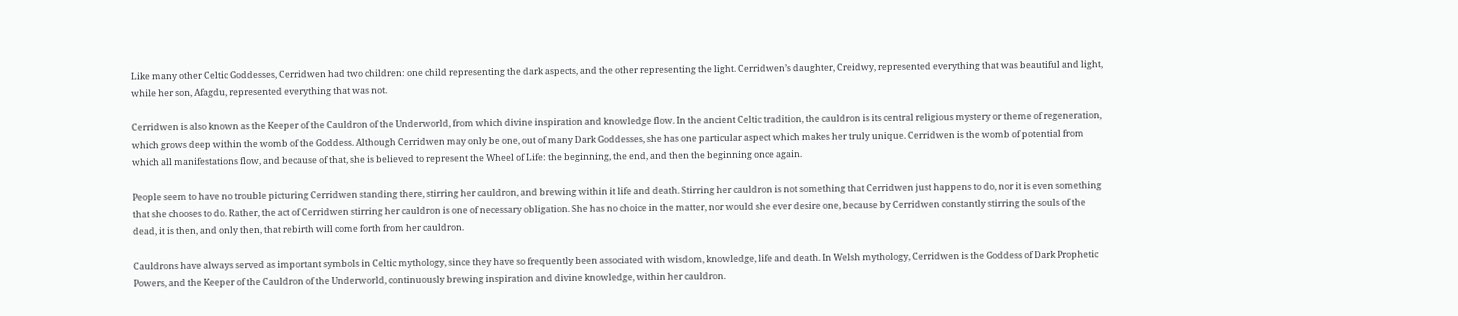Like many other Celtic Goddesses, Cerridwen had two children: one child representing the dark aspects, and the other representing the light. Cerridwen’s daughter, Creidwy, represented everything that was beautiful and light, while her son, Afagdu, represented everything that was not.

Cerridwen is also known as the Keeper of the Cauldron of the Underworld, from which divine inspiration and knowledge flow. In the ancient Celtic tradition, the cauldron is its central religious mystery or theme of regeneration, which grows deep within the womb of the Goddess. Although Cerridwen may only be one, out of many Dark Goddesses, she has one particular aspect which makes her truly unique. Cerridwen is the womb of potential from which all manifestations flow, and because of that, she is believed to represent the Wheel of Life: the beginning, the end, and then the beginning once again.

People seem to have no trouble picturing Cerridwen standing there, stirring her cauldron, and brewing within it life and death. Stirring her cauldron is not something that Cerridwen just happens to do, nor it is even something that she chooses to do. Rather, the act of Cerridwen stirring her cauldron is one of necessary obligation. She has no choice in the matter, nor would she ever desire one, because by Cerridwen constantly stirring the souls of the dead, it is then, and only then, that rebirth will come forth from her cauldron.

Cauldrons have always served as important symbols in Celtic mythology, since they have so frequently been associated with wisdom, knowledge, life and death. In Welsh mythology, Cerridwen is the Goddess of Dark Prophetic Powers, and the Keeper of the Cauldron of the Underworld, continuously brewing inspiration and divine knowledge, within her cauldron.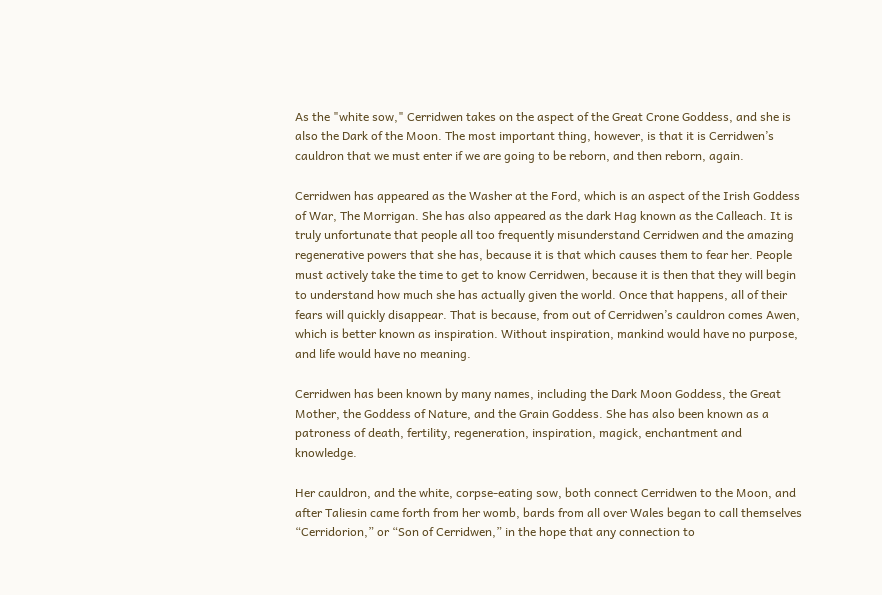As the "white sow," Cerridwen takes on the aspect of the Great Crone Goddess, and she is also the Dark of the Moon. The most important thing, however, is that it is Cerridwen’s cauldron that we must enter if we are going to be reborn, and then reborn, again.

Cerridwen has appeared as the Washer at the Ford, which is an aspect of the Irish Goddess of War, The Morrigan. She has also appeared as the dark Hag known as the Calleach. It is truly unfortunate that people all too frequently misunderstand Cerridwen and the amazing regenerative powers that she has, because it is that which causes them to fear her. People must actively take the time to get to know Cerridwen, because it is then that they will begin to understand how much she has actually given the world. Once that happens, all of their fears will quickly disappear. That is because, from out of Cerridwen’s cauldron comes Awen, which is better known as inspiration. Without inspiration, mankind would have no purpose, and life would have no meaning.

Cerridwen has been known by many names, including the Dark Moon Goddess, the Great Mother, the Goddess of Nature, and the Grain Goddess. She has also been known as a patroness of death, fertility, regeneration, inspiration, magick, enchantment and knowledge.

Her cauldron, and the white, corpse-eating sow, both connect Cerridwen to the Moon, and after Taliesin came forth from her womb, bards from all over Wales began to call themselves “Cerridorion,” or “Son of Cerridwen,” in the hope that any connection to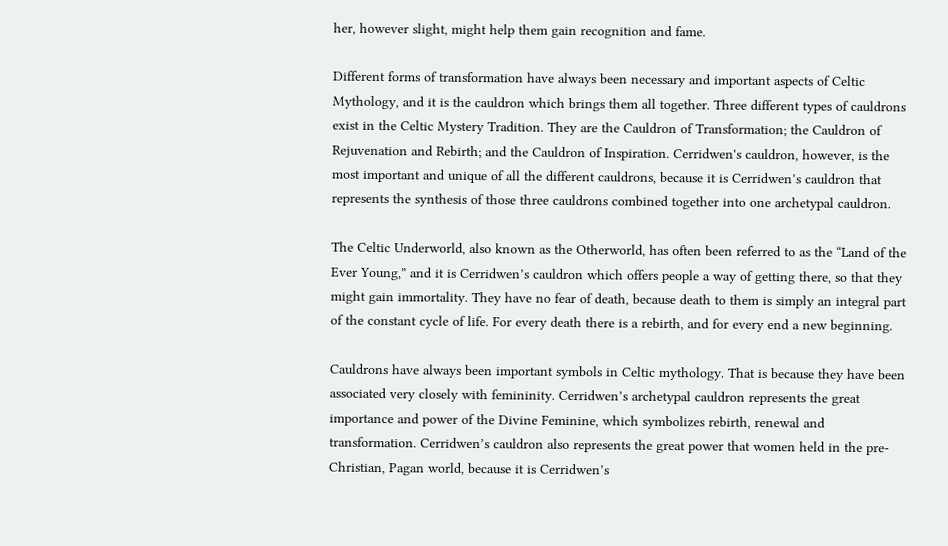her, however slight, might help them gain recognition and fame.

Different forms of transformation have always been necessary and important aspects of Celtic Mythology, and it is the cauldron which brings them all together. Three different types of cauldrons exist in the Celtic Mystery Tradition. They are the Cauldron of Transformation; the Cauldron of Rejuvenation and Rebirth; and the Cauldron of Inspiration. Cerridwen's cauldron, however, is the most important and unique of all the different cauldrons, because it is Cerridwen’s cauldron that represents the synthesis of those three cauldrons combined together into one archetypal cauldron.

The Celtic Underworld, also known as the Otherworld, has often been referred to as the “Land of the Ever Young,” and it is Cerridwen’s cauldron which offers people a way of getting there, so that they might gain immortality. They have no fear of death, because death to them is simply an integral part of the constant cycle of life. For every death there is a rebirth, and for every end a new beginning.

Cauldrons have always been important symbols in Celtic mythology. That is because they have been associated very closely with femininity. Cerridwen’s archetypal cauldron represents the great importance and power of the Divine Feminine, which symbolizes rebirth, renewal and transformation. Cerridwen’s cauldron also represents the great power that women held in the pre-Christian, Pagan world, because it is Cerridwen’s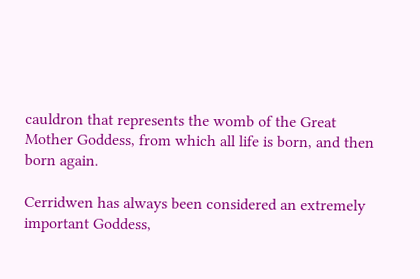cauldron that represents the womb of the Great Mother Goddess, from which all life is born, and then born again.

Cerridwen has always been considered an extremely important Goddess,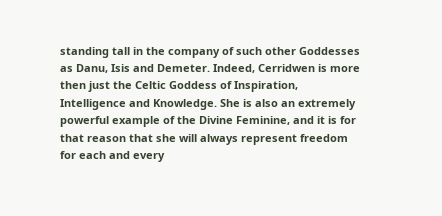standing tall in the company of such other Goddesses as Danu, Isis and Demeter. Indeed, Cerridwen is more then just the Celtic Goddess of Inspiration, Intelligence and Knowledge. She is also an extremely powerful example of the Divine Feminine, and it is for that reason that she will always represent freedom for each and every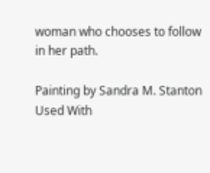woman who chooses to follow in her path.

Painting by Sandra M. Stanton
Used With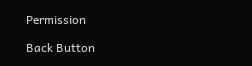Permission

Back Button